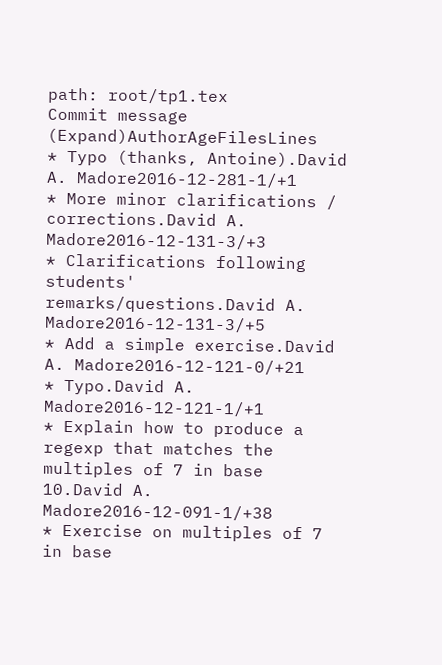path: root/tp1.tex
Commit message (Expand)AuthorAgeFilesLines
* Typo (thanks, Antoine).David A. Madore2016-12-281-1/+1
* More minor clarifications / corrections.David A. Madore2016-12-131-3/+3
* Clarifications following students' remarks/questions.David A. Madore2016-12-131-3/+5
* Add a simple exercise.David A. Madore2016-12-121-0/+21
* Typo.David A. Madore2016-12-121-1/+1
* Explain how to produce a regexp that matches the multiples of 7 in base 10.David A. Madore2016-12-091-1/+38
* Exercise on multiples of 7 in base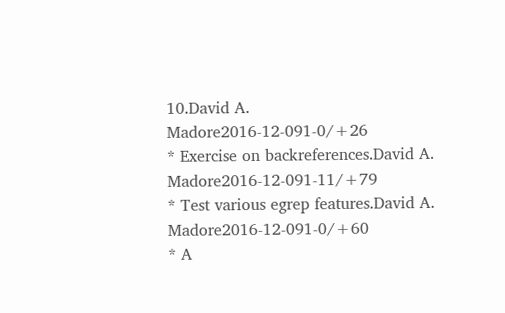10.David A. Madore2016-12-091-0/+26
* Exercise on backreferences.David A. Madore2016-12-091-11/+79
* Test various egrep features.David A. Madore2016-12-091-0/+60
* A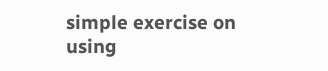simple exercise on using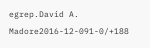egrep.David A. Madore2016-12-091-0/+188